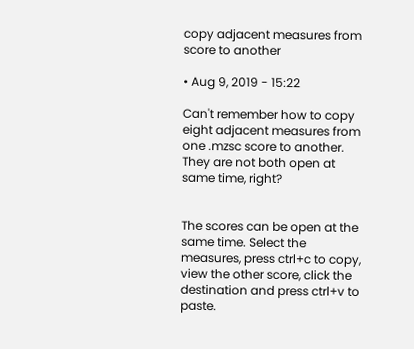copy adjacent measures from score to another

• Aug 9, 2019 - 15:22

Can't remember how to copy eight adjacent measures from
one .mzsc score to another. They are not both open at same time, right?


The scores can be open at the same time. Select the measures, press ctrl+c to copy, view the other score, click the destination and press ctrl+v to paste.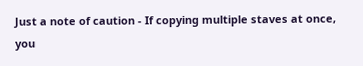Just a note of caution - If copying multiple staves at once, you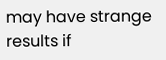may have strange results if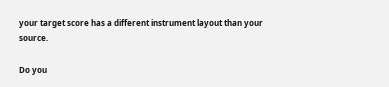your target score has a different instrument layout than your source.

Do you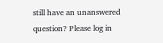still have an unanswered question? Please log in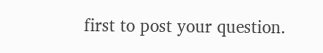first to post your question.